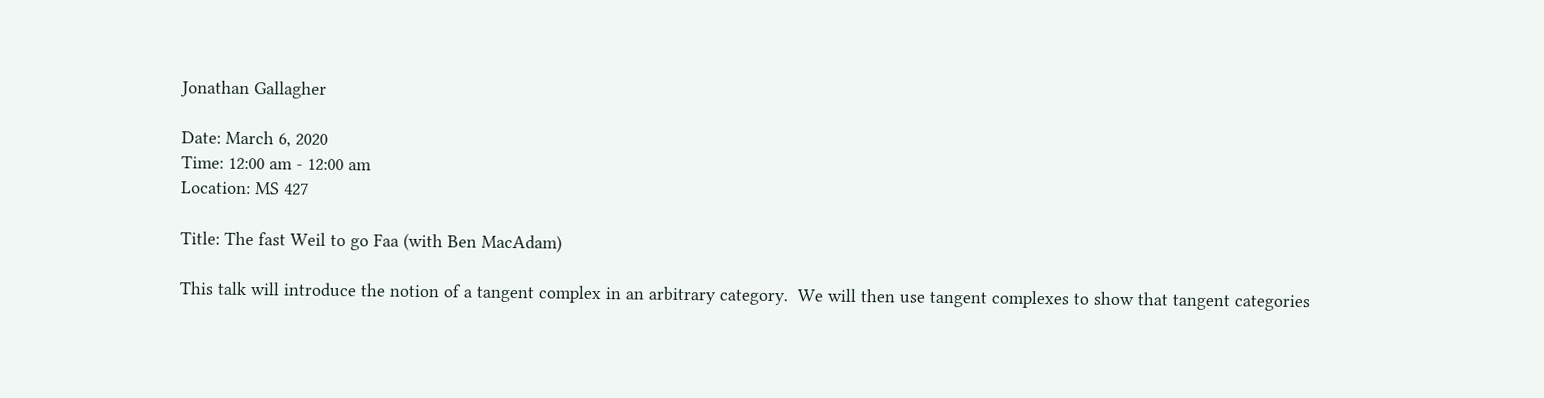Jonathan Gallagher

Date: March 6, 2020
Time: 12:00 am - 12:00 am
Location: MS 427

Title: The fast Weil to go Faa (with Ben MacAdam)

This talk will introduce the notion of a tangent complex in an arbitrary category.  We will then use tangent complexes to show that tangent categories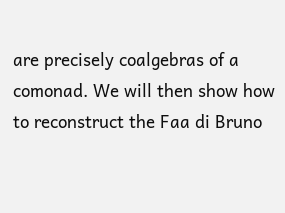are precisely coalgebras of a comonad. We will then show how to reconstruct the Faa di Bruno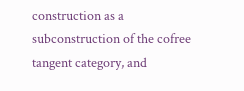construction as a subconstruction of the cofree tangent category, and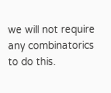we will not require any combinatorics to do this.